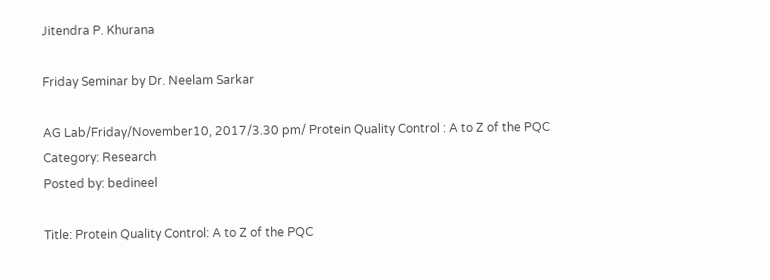Jitendra P. Khurana

Friday Seminar by Dr. Neelam Sarkar

AG Lab/Friday/November10, 2017/3.30 pm/ Protein Quality Control : A to Z of the PQC
Category: Research
Posted by: bedineel

Title: Protein Quality Control: A to Z of the PQC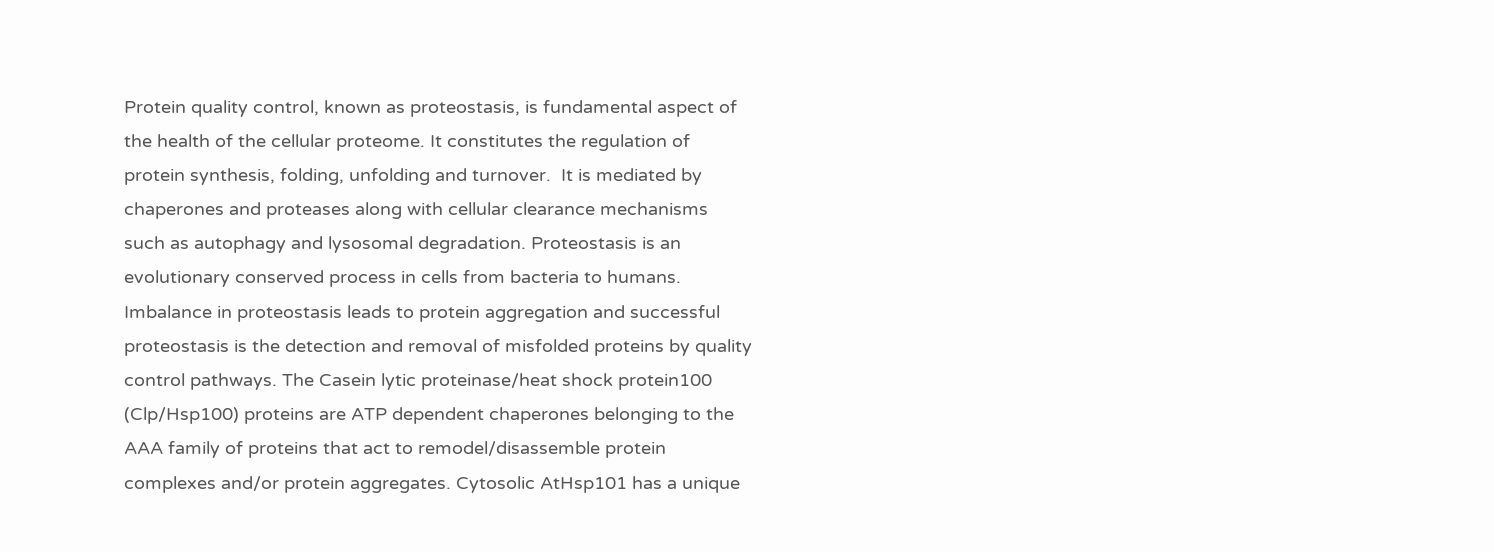Protein quality control, known as proteostasis, is fundamental aspect of the health of the cellular proteome. It constitutes the regulation of protein synthesis, folding, unfolding and turnover.  It is mediated by chaperones and proteases along with cellular clearance mechanisms such as autophagy and lysosomal degradation. Proteostasis is an evolutionary conserved process in cells from bacteria to humans. Imbalance in proteostasis leads to protein aggregation and successful proteostasis is the detection and removal of misfolded proteins by quality control pathways. The Casein lytic proteinase/heat shock protein100 (Clp/Hsp100) proteins are ATP dependent chaperones belonging to the AAA family of proteins that act to remodel/disassemble protein complexes and/or protein aggregates. Cytosolic AtHsp101 has a unique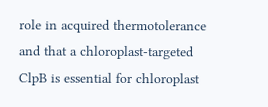role in acquired thermotolerance and that a chloroplast-targeted ClpB is essential for chloroplast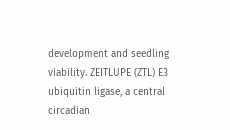development and seedling viability. ZEITLUPE (ZTL) E3 ubiquitin ligase, a central circadian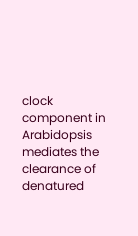clock component in Arabidopsis mediates the clearance of denatured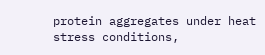protein aggregates under heat stress conditions,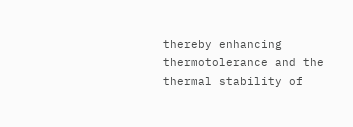thereby enhancing thermotolerance and the thermal stability of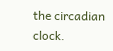the circadian clock.